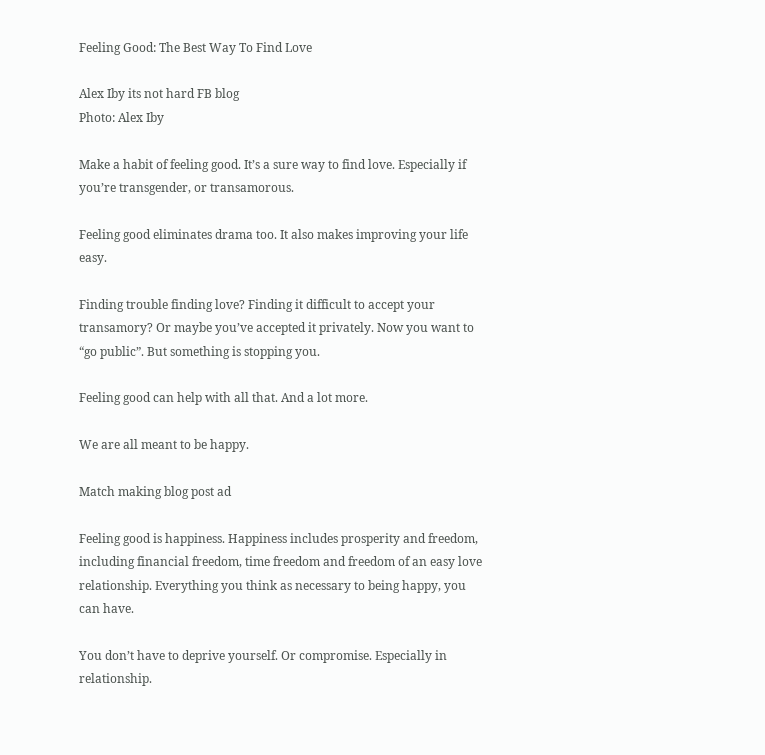Feeling Good: The Best Way To Find Love

Alex Iby its not hard FB blog
Photo: Alex Iby

Make a habit of feeling good. It’s a sure way to find love. Especially if you’re transgender, or transamorous.

Feeling good eliminates drama too. It also makes improving your life easy.

Finding trouble finding love? Finding it difficult to accept your transamory? Or maybe you’ve accepted it privately. Now you want to “go public”. But something is stopping you.

Feeling good can help with all that. And a lot more.

We are all meant to be happy.

Match making blog post ad

Feeling good is happiness. Happiness includes prosperity and freedom, including financial freedom, time freedom and freedom of an easy love relationship. Everything you think as necessary to being happy, you can have.

You don’t have to deprive yourself. Or compromise. Especially in relationship.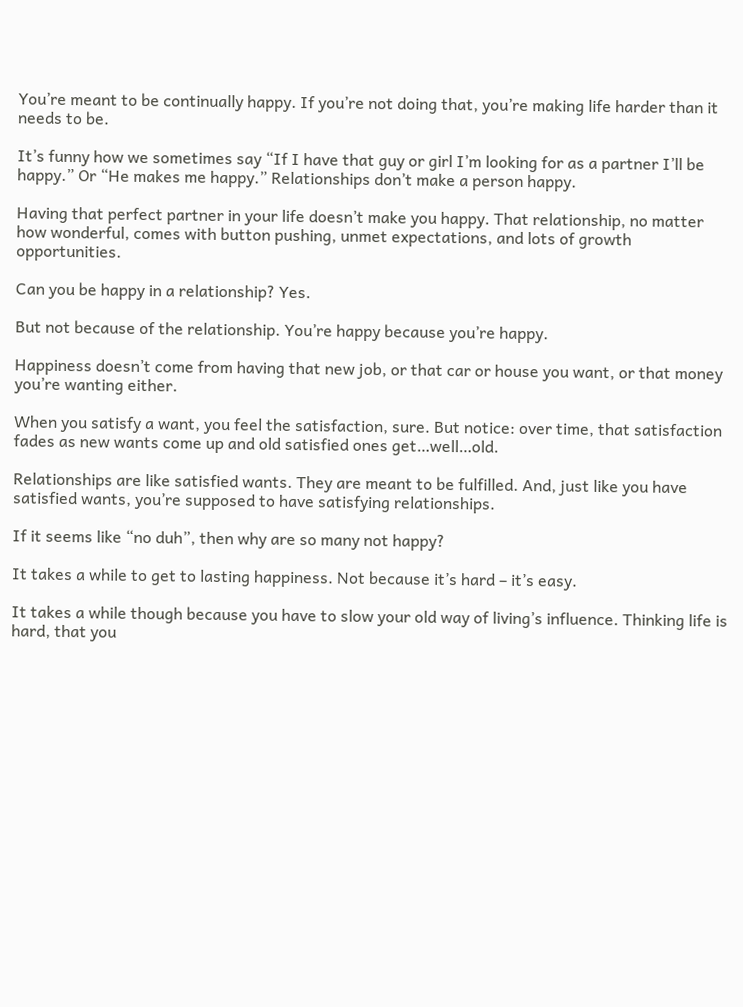You’re meant to be continually happy. If you’re not doing that, you’re making life harder than it needs to be.

It’s funny how we sometimes say “If I have that guy or girl I’m looking for as a partner I’ll be happy.” Or “He makes me happy.” Relationships don’t make a person happy.

Having that perfect partner in your life doesn’t make you happy. That relationship, no matter how wonderful, comes with button pushing, unmet expectations, and lots of growth opportunities.

Can you be happy in a relationship? Yes.

But not because of the relationship. You’re happy because you’re happy.

Happiness doesn’t come from having that new job, or that car or house you want, or that money you’re wanting either.

When you satisfy a want, you feel the satisfaction, sure. But notice: over time, that satisfaction fades as new wants come up and old satisfied ones get…well…old.

Relationships are like satisfied wants. They are meant to be fulfilled. And, just like you have satisfied wants, you’re supposed to have satisfying relationships.

If it seems like “no duh”, then why are so many not happy?

It takes a while to get to lasting happiness. Not because it’s hard – it’s easy.

It takes a while though because you have to slow your old way of living’s influence. Thinking life is hard, that you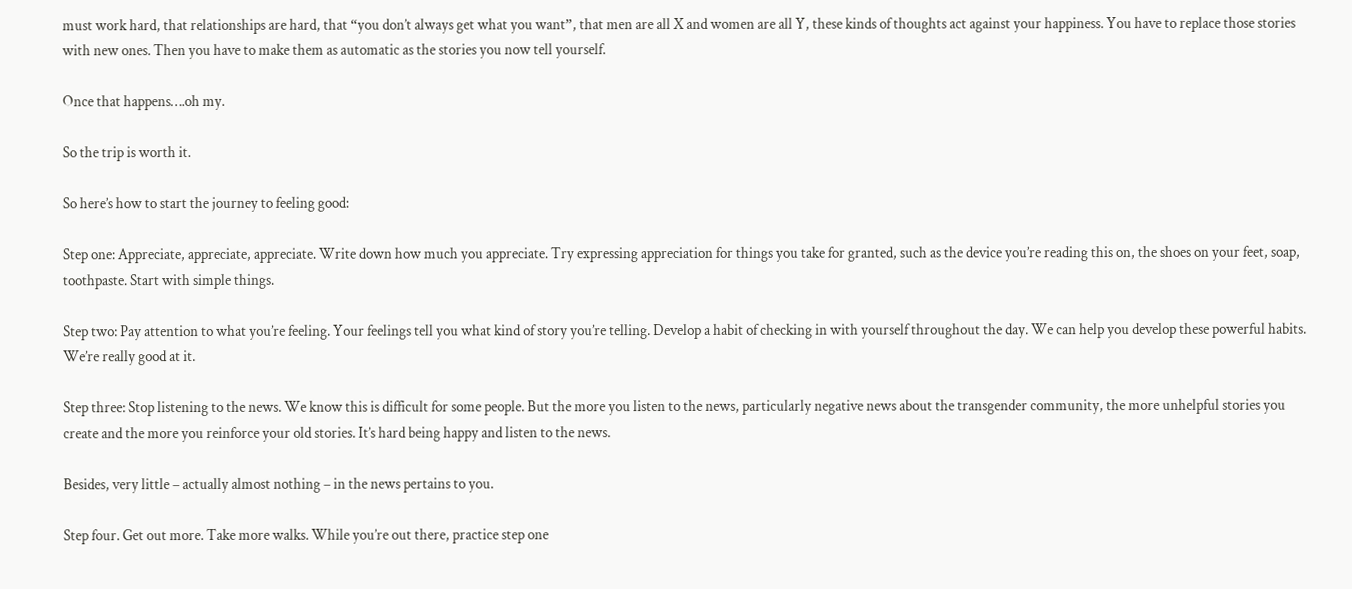must work hard, that relationships are hard, that “you don’t always get what you want”, that men are all X and women are all Y, these kinds of thoughts act against your happiness. You have to replace those stories with new ones. Then you have to make them as automatic as the stories you now tell yourself.

Once that happens….oh my.

So the trip is worth it.

So here’s how to start the journey to feeling good:

Step one: Appreciate, appreciate, appreciate. Write down how much you appreciate. Try expressing appreciation for things you take for granted, such as the device you’re reading this on, the shoes on your feet, soap, toothpaste. Start with simple things.

Step two: Pay attention to what you’re feeling. Your feelings tell you what kind of story you’re telling. Develop a habit of checking in with yourself throughout the day. We can help you develop these powerful habits. We’re really good at it.

Step three: Stop listening to the news. We know this is difficult for some people. But the more you listen to the news, particularly negative news about the transgender community, the more unhelpful stories you create and the more you reinforce your old stories. It’s hard being happy and listen to the news.

Besides, very little – actually almost nothing – in the news pertains to you.

Step four. Get out more. Take more walks. While you’re out there, practice step one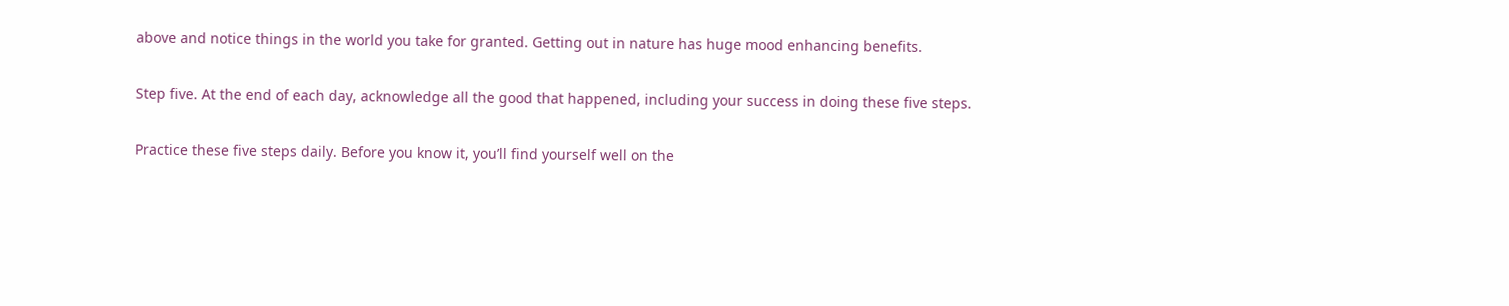above and notice things in the world you take for granted. Getting out in nature has huge mood enhancing benefits.

Step five. At the end of each day, acknowledge all the good that happened, including your success in doing these five steps.

Practice these five steps daily. Before you know it, you’ll find yourself well on the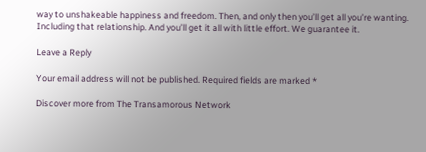way to unshakeable happiness and freedom. Then, and only then you’ll get all you’re wanting. Including that relationship. And you’ll get it all with little effort. We guarantee it.

Leave a Reply

Your email address will not be published. Required fields are marked *

Discover more from The Transamorous Network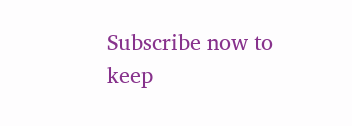Subscribe now to keep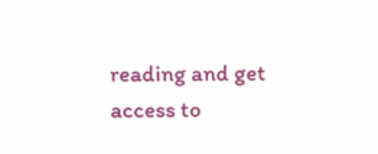reading and get access to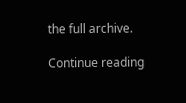the full archive.

Continue reading